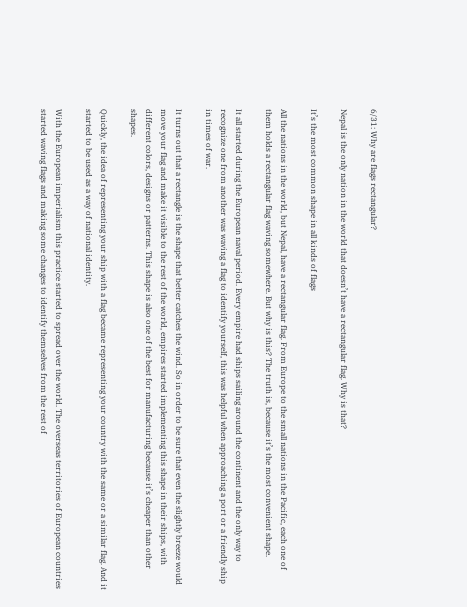6/31: Why are flags rectangular?

Nepal is the only nation in the world that doesn’t have a rectangular flag. Why is that?

It’s the most common shape in all kinds of flags

All the nations in the world, but Nepal, have a rectangular flag. From Europe to the small nations in the Pacific, each one of them holds a rectangular flag waving somewhere. But why is this? The truth is, because it’s the most convenient shape.

It all started during the European naval period. Every empire had ships sailing around the continent and the only way to recognize one from another was waving a flag to identify yourself, this was helpful when approaching a port or a friendly ship in times of war.

It turns out that a rectangle is the shape that better catches the wind. So in order to be sure that even the slightly breeze would move your flag and make it visible to the rest of the world, empires started implementing this shape in their ships, with different colors, designs or patterns. This shape is also one of the best for manufacturing because it’s cheaper than other shapes.

Quickly, the idea of representing your ship with a flag became representing your country with the same or a similar flag. And it started to be used as a way of national identity.

With the European imperialism this practice started to spread over the world. The overseas territories of European countries started waving flags and making some changes to identify themselves from the rest of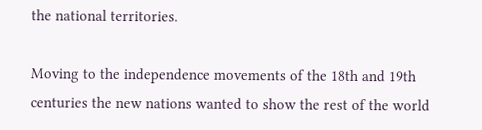the national territories.

Moving to the independence movements of the 18th and 19th centuries the new nations wanted to show the rest of the world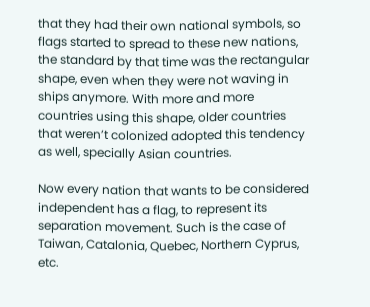that they had their own national symbols, so flags started to spread to these new nations, the standard by that time was the rectangular shape, even when they were not waving in ships anymore. With more and more countries using this shape, older countries that weren’t colonized adopted this tendency as well, specially Asian countries.

Now every nation that wants to be considered independent has a flag, to represent its separation movement. Such is the case of Taiwan, Catalonia, Quebec, Northern Cyprus, etc.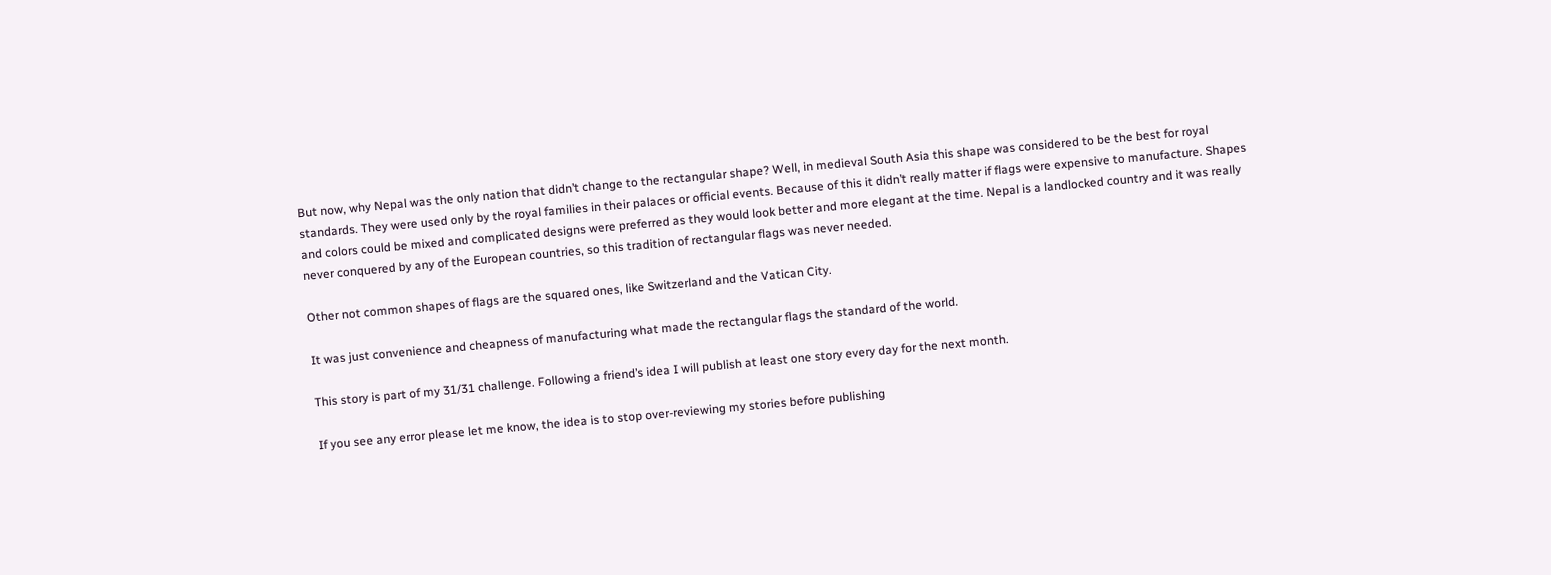But now, why Nepal was the only nation that didn’t change to the rectangular shape? Well, in medieval South Asia this shape was considered to be the best for royal standards. They were used only by the royal families in their palaces or official events. Because of this it didn’t really matter if flags were expensive to manufacture. Shapes and colors could be mixed and complicated designs were preferred as they would look better and more elegant at the time. Nepal is a landlocked country and it was really never conquered by any of the European countries, so this tradition of rectangular flags was never needed.

Other not common shapes of flags are the squared ones, like Switzerland and the Vatican City.

It was just convenience and cheapness of manufacturing what made the rectangular flags the standard of the world.

This story is part of my 31/31 challenge. Following a friend’s idea I will publish at least one story every day for the next month.

If you see any error please let me know, the idea is to stop over-reviewing my stories before publishing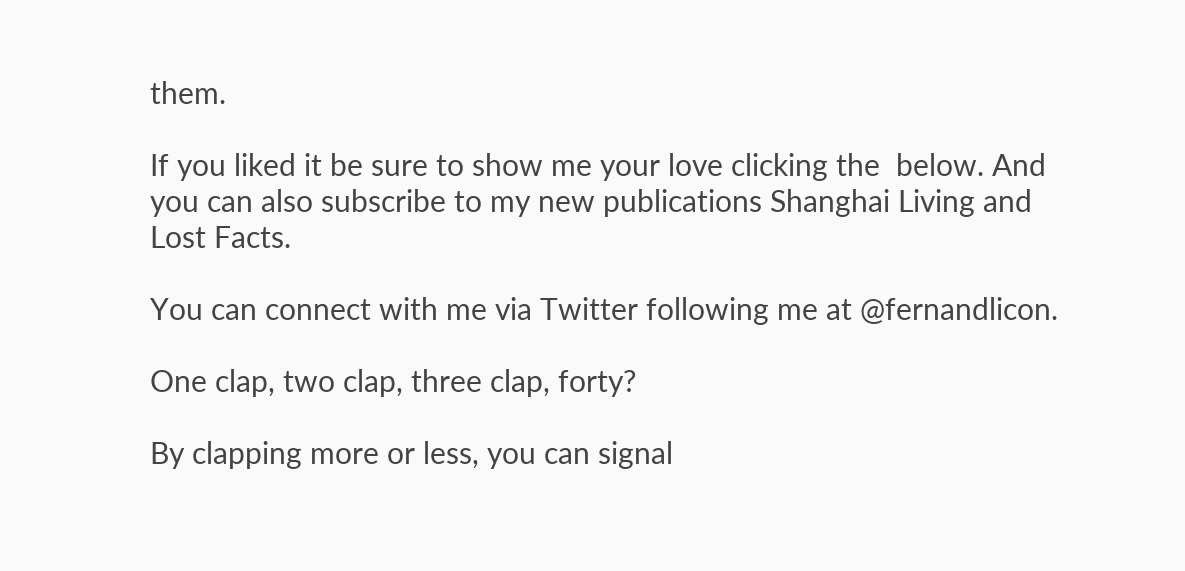them.

If you liked it be sure to show me your love clicking the  below. And you can also subscribe to my new publications Shanghai Living and Lost Facts.

You can connect with me via Twitter following me at @fernandlicon.

One clap, two clap, three clap, forty?

By clapping more or less, you can signal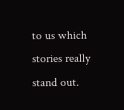to us which stories really stand out.